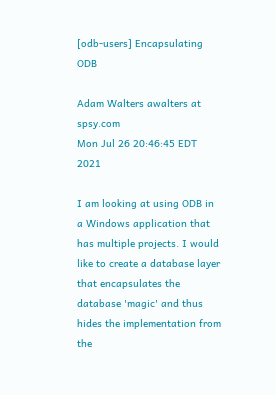[odb-users] Encapsulating ODB

Adam Walters awalters at spsy.com
Mon Jul 26 20:46:45 EDT 2021

I am looking at using ODB in a Windows application that has multiple projects. I would like to create a database layer that encapsulates the database 'magic' and thus hides the implementation from the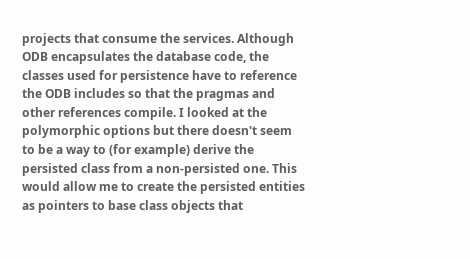projects that consume the services. Although ODB encapsulates the database code, the classes used for persistence have to reference the ODB includes so that the pragmas and other references compile. I looked at the polymorphic options but there doesn't seem to be a way to (for example) derive the persisted class from a non-persisted one. This would allow me to create the persisted entities as pointers to base class objects that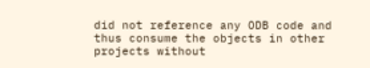did not reference any ODB code and thus consume the objects in other projects without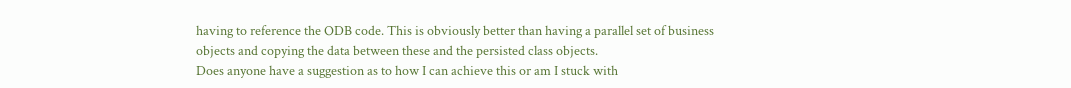having to reference the ODB code. This is obviously better than having a parallel set of business objects and copying the data between these and the persisted class objects.
Does anyone have a suggestion as to how I can achieve this or am I stuck with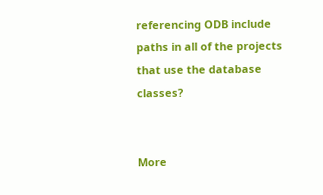referencing ODB include paths in all of the projects that use the database classes?


More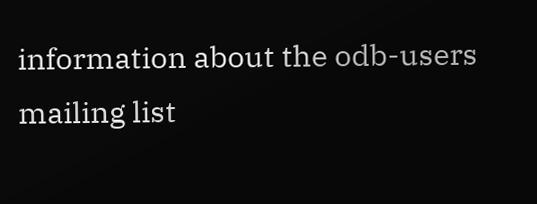information about the odb-users mailing list